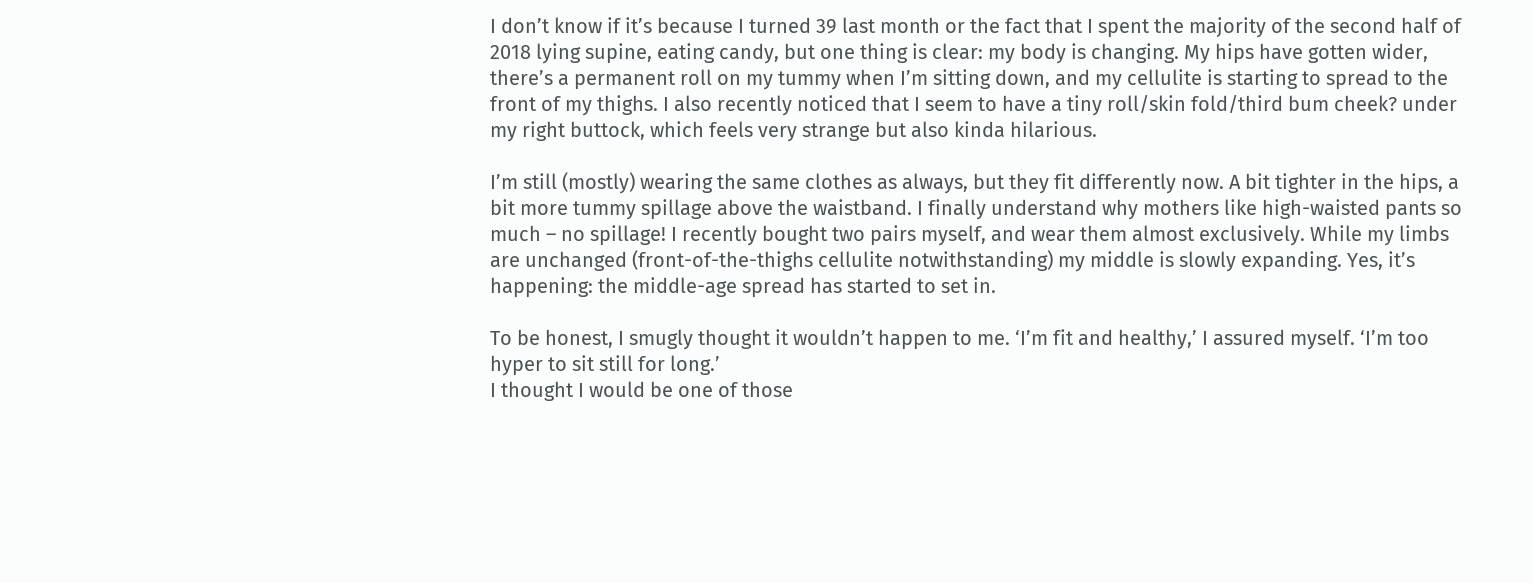I don’t know if it’s because I turned 39 last month or the fact that I spent the majority of the second half of 2018 lying supine, eating candy, but one thing is clear: my body is changing. My hips have gotten wider, there’s a permanent roll on my tummy when I’m sitting down, and my cellulite is starting to spread to the front of my thighs. I also recently noticed that I seem to have a tiny roll/skin fold/third bum cheek? under my right buttock, which feels very strange but also kinda hilarious.

I’m still (mostly) wearing the same clothes as always, but they fit differently now. A bit tighter in the hips, a bit more tummy spillage above the waistband. I finally understand why mothers like high-waisted pants so much – no spillage! I recently bought two pairs myself, and wear them almost exclusively. While my limbs are unchanged (front-of-the-thighs cellulite notwithstanding) my middle is slowly expanding. Yes, it’s happening: the middle-age spread has started to set in.

To be honest, I smugly thought it wouldn’t happen to me. ‘I’m fit and healthy,’ I assured myself. ‘I’m too hyper to sit still for long.’
I thought I would be one of those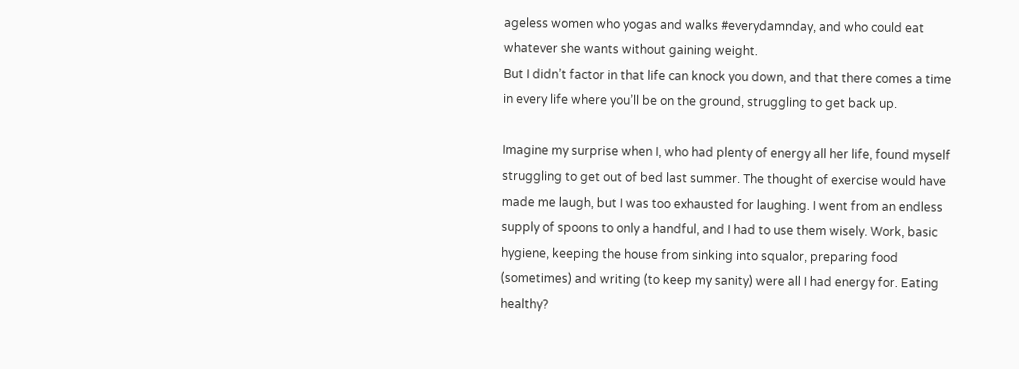ageless women who yogas and walks #everydamnday, and who could eat whatever she wants without gaining weight.
But I didn’t factor in that life can knock you down, and that there comes a time in every life where you’ll be on the ground, struggling to get back up.

Imagine my surprise when I, who had plenty of energy all her life, found myself struggling to get out of bed last summer. The thought of exercise would have made me laugh, but I was too exhausted for laughing. I went from an endless supply of spoons to only a handful, and I had to use them wisely. Work, basic hygiene, keeping the house from sinking into squalor, preparing food (sometimes) and writing (to keep my sanity) were all I had energy for. Eating healthy?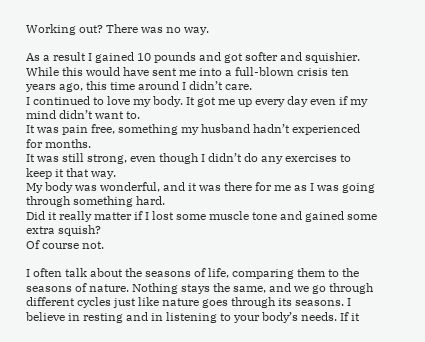Working out? There was no way.

As a result I gained 10 pounds and got softer and squishier.
While this would have sent me into a full-blown crisis ten years ago, this time around I didn’t care.
I continued to love my body. It got me up every day even if my mind didn’t want to.
It was pain free, something my husband hadn’t experienced for months.
It was still strong, even though I didn’t do any exercises to keep it that way.
My body was wonderful, and it was there for me as I was going through something hard.
Did it really matter if I lost some muscle tone and gained some extra squish?
Of course not.

I often talk about the seasons of life, comparing them to the seasons of nature. Nothing stays the same, and we go through different cycles just like nature goes through its seasons. I believe in resting and in listening to your body’s needs. If it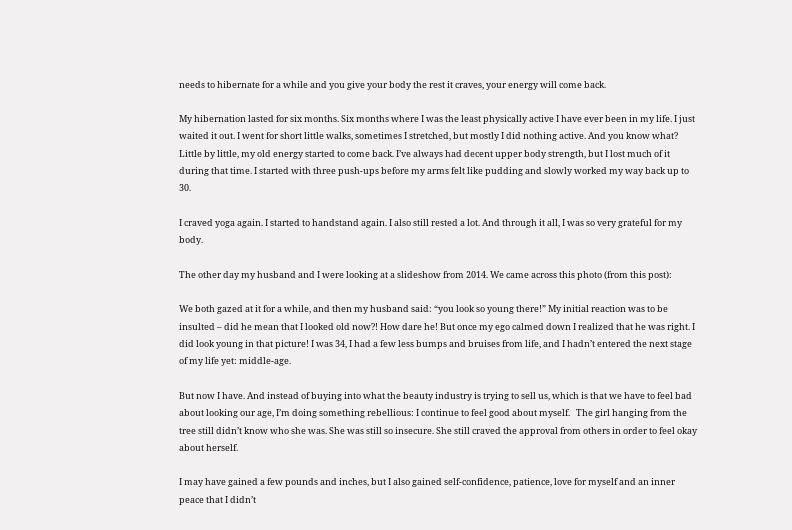needs to hibernate for a while and you give your body the rest it craves, your energy will come back.

My hibernation lasted for six months. Six months where I was the least physically active I have ever been in my life. I just waited it out. I went for short little walks, sometimes I stretched, but mostly I did nothing active. And you know what? Little by little, my old energy started to come back. I’ve always had decent upper body strength, but I lost much of it during that time. I started with three push-ups before my arms felt like pudding and slowly worked my way back up to 30.

I craved yoga again. I started to handstand again. I also still rested a lot. And through it all, I was so very grateful for my body.

The other day my husband and I were looking at a slideshow from 2014. We came across this photo (from this post):

We both gazed at it for a while, and then my husband said: “you look so young there!” My initial reaction was to be insulted – did he mean that I looked old now?! How dare he! But once my ego calmed down I realized that he was right. I did look young in that picture! I was 34, I had a few less bumps and bruises from life, and I hadn’t entered the next stage of my life yet: middle-age.

But now I have. And instead of buying into what the beauty industry is trying to sell us, which is that we have to feel bad about looking our age, I’m doing something rebellious: I continue to feel good about myself.   The girl hanging from the tree still didn’t know who she was. She was still so insecure. She still craved the approval from others in order to feel okay about herself.

I may have gained a few pounds and inches, but I also gained self-confidence, patience, love for myself and an inner peace that I didn’t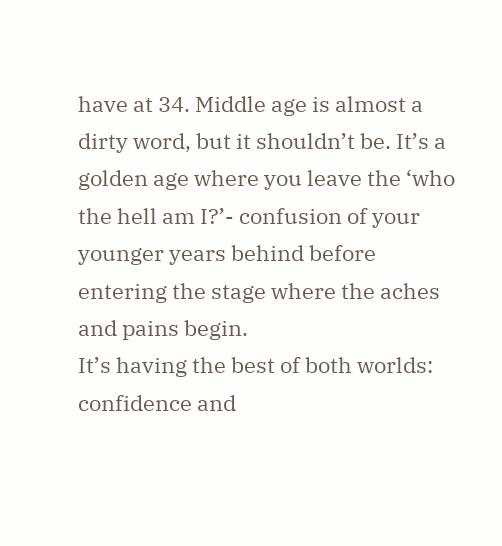have at 34. Middle age is almost a dirty word, but it shouldn’t be. It’s a golden age where you leave the ‘who the hell am I?’- confusion of your younger years behind before entering the stage where the aches and pains begin.
It’s having the best of both worlds: confidence and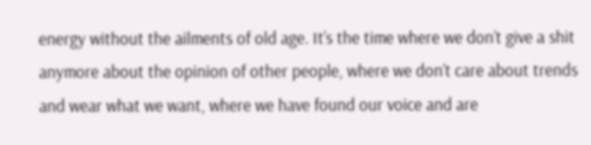energy without the ailments of old age. It’s the time where we don’t give a shit anymore about the opinion of other people, where we don’t care about trends and wear what we want, where we have found our voice and are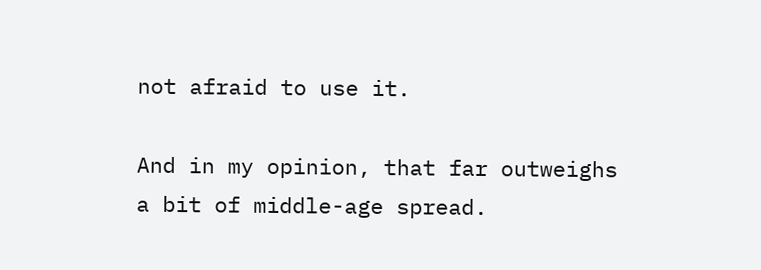not afraid to use it.

And in my opinion, that far outweighs a bit of middle-age spread.